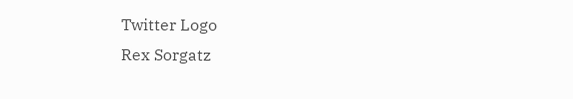Twitter Logo
Rex Sorgatz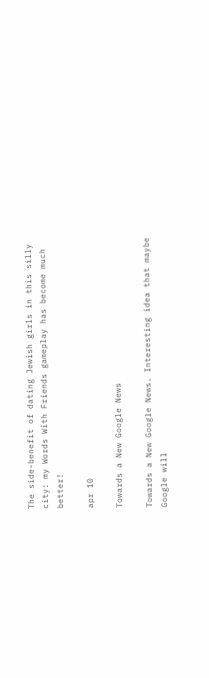The side-benefit of dating Jewish girls in this silly city: my Words With Friends gameplay has become much better!

apr 10

Towards a New Google News

Towards a New Google News. Interesting idea that maybe Google will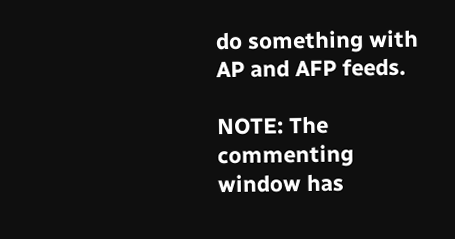do something with AP and AFP feeds.

NOTE: The commenting window has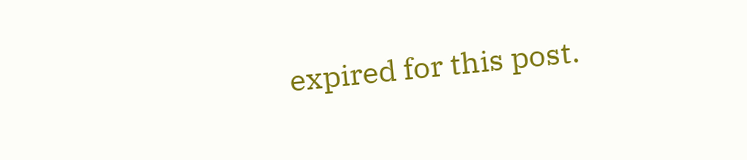expired for this post.